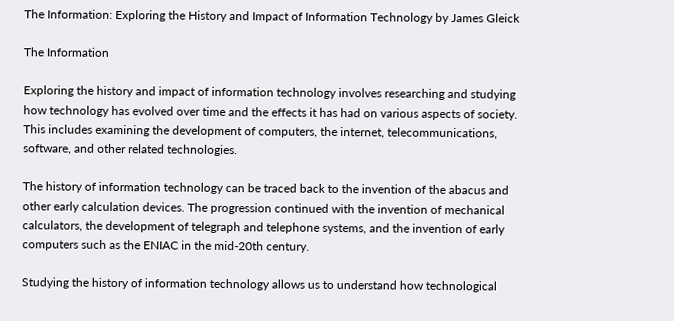The Information: Exploring the History and Impact of Information Technology by James Gleick

The Information

Exploring the history and impact of information technology involves researching and studying how technology has evolved over time and the effects it has had on various aspects of society. This includes examining the development of computers, the internet, telecommunications, software, and other related technologies.

The history of information technology can be traced back to the invention of the abacus and other early calculation devices. The progression continued with the invention of mechanical calculators, the development of telegraph and telephone systems, and the invention of early computers such as the ENIAC in the mid-20th century.

Studying the history of information technology allows us to understand how technological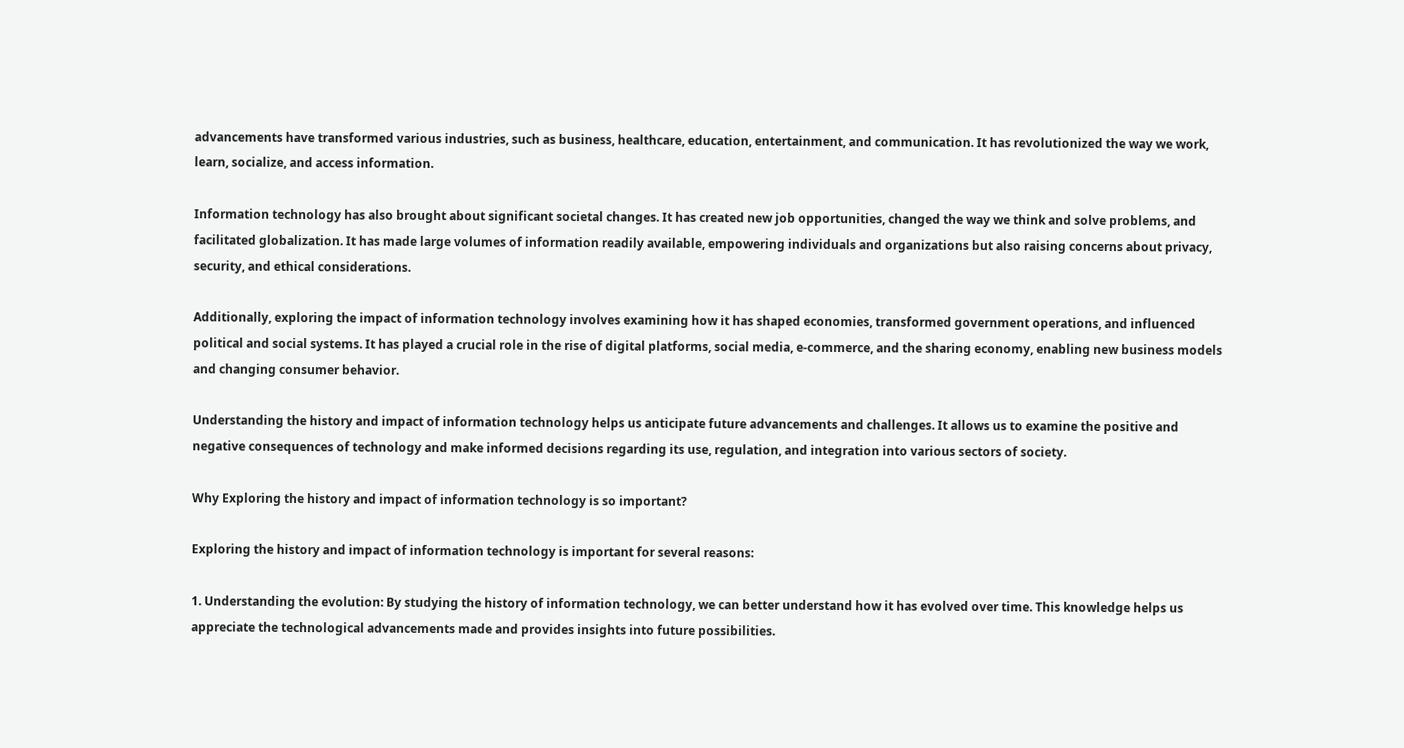advancements have transformed various industries, such as business, healthcare, education, entertainment, and communication. It has revolutionized the way we work, learn, socialize, and access information.

Information technology has also brought about significant societal changes. It has created new job opportunities, changed the way we think and solve problems, and facilitated globalization. It has made large volumes of information readily available, empowering individuals and organizations but also raising concerns about privacy, security, and ethical considerations.

Additionally, exploring the impact of information technology involves examining how it has shaped economies, transformed government operations, and influenced political and social systems. It has played a crucial role in the rise of digital platforms, social media, e-commerce, and the sharing economy, enabling new business models and changing consumer behavior.

Understanding the history and impact of information technology helps us anticipate future advancements and challenges. It allows us to examine the positive and negative consequences of technology and make informed decisions regarding its use, regulation, and integration into various sectors of society.

Why Exploring the history and impact of information technology is so important?

Exploring the history and impact of information technology is important for several reasons:

1. Understanding the evolution: By studying the history of information technology, we can better understand how it has evolved over time. This knowledge helps us appreciate the technological advancements made and provides insights into future possibilities.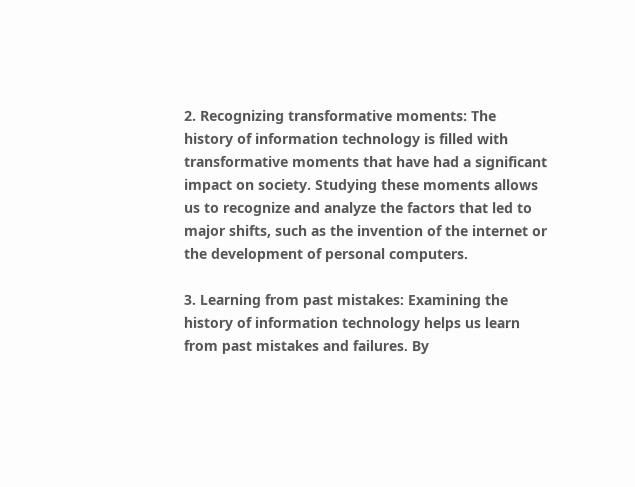2. Recognizing transformative moments: The history of information technology is filled with transformative moments that have had a significant impact on society. Studying these moments allows us to recognize and analyze the factors that led to major shifts, such as the invention of the internet or the development of personal computers.

3. Learning from past mistakes: Examining the history of information technology helps us learn from past mistakes and failures. By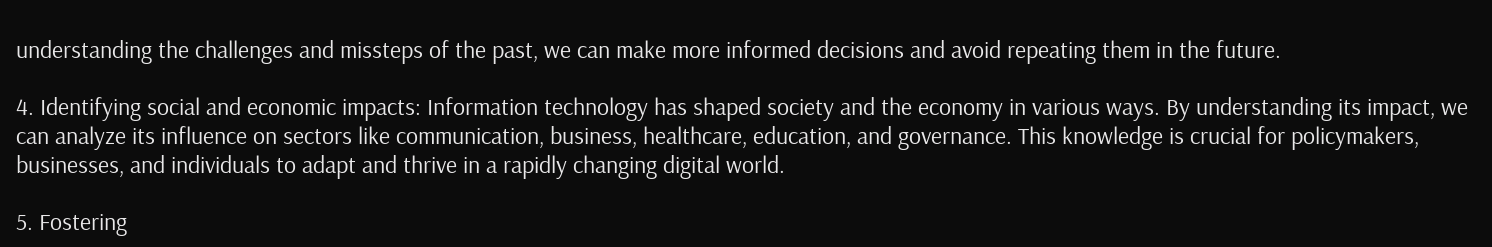understanding the challenges and missteps of the past, we can make more informed decisions and avoid repeating them in the future.

4. Identifying social and economic impacts: Information technology has shaped society and the economy in various ways. By understanding its impact, we can analyze its influence on sectors like communication, business, healthcare, education, and governance. This knowledge is crucial for policymakers, businesses, and individuals to adapt and thrive in a rapidly changing digital world.

5. Fostering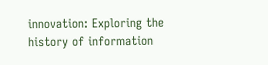innovation: Exploring the history of information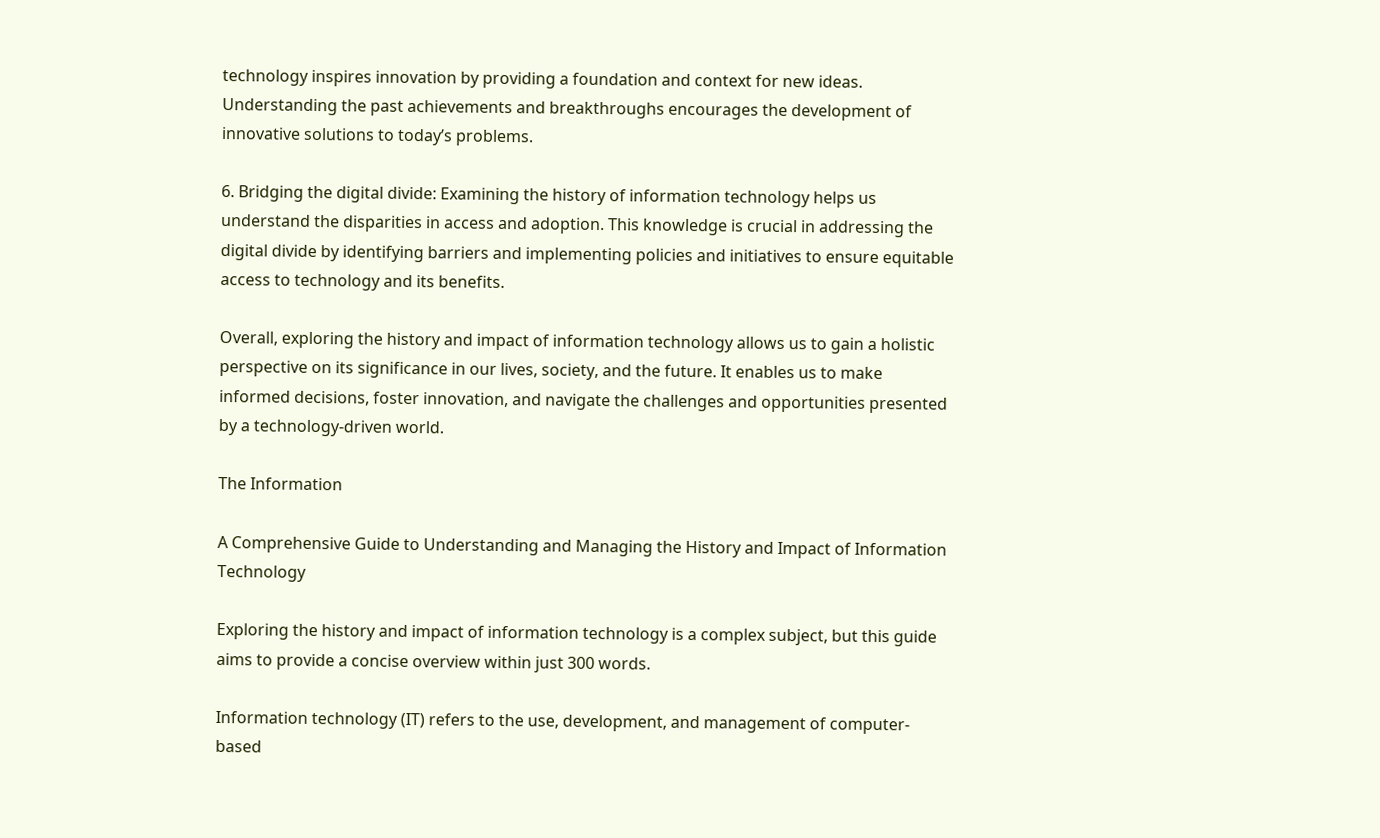technology inspires innovation by providing a foundation and context for new ideas. Understanding the past achievements and breakthroughs encourages the development of innovative solutions to today’s problems.

6. Bridging the digital divide: Examining the history of information technology helps us understand the disparities in access and adoption. This knowledge is crucial in addressing the digital divide by identifying barriers and implementing policies and initiatives to ensure equitable access to technology and its benefits.

Overall, exploring the history and impact of information technology allows us to gain a holistic perspective on its significance in our lives, society, and the future. It enables us to make informed decisions, foster innovation, and navigate the challenges and opportunities presented by a technology-driven world.

The Information

A Comprehensive Guide to Understanding and Managing the History and Impact of Information Technology

Exploring the history and impact of information technology is a complex subject, but this guide aims to provide a concise overview within just 300 words.

Information technology (IT) refers to the use, development, and management of computer-based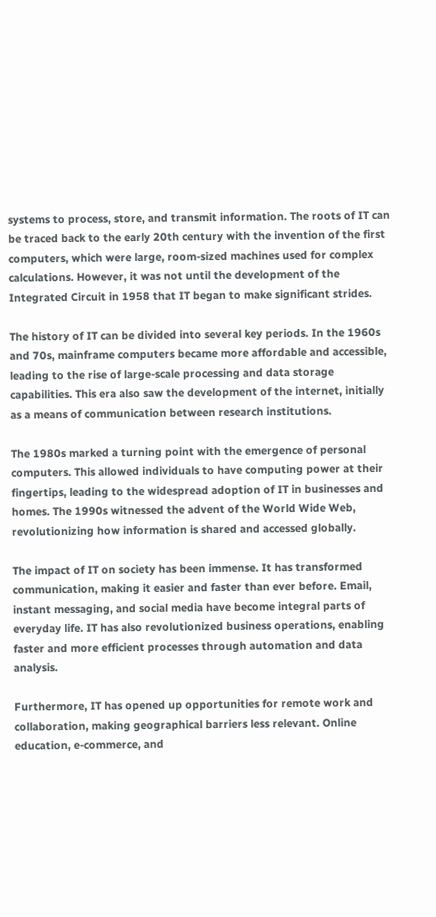systems to process, store, and transmit information. The roots of IT can be traced back to the early 20th century with the invention of the first computers, which were large, room-sized machines used for complex calculations. However, it was not until the development of the Integrated Circuit in 1958 that IT began to make significant strides.

The history of IT can be divided into several key periods. In the 1960s and 70s, mainframe computers became more affordable and accessible, leading to the rise of large-scale processing and data storage capabilities. This era also saw the development of the internet, initially as a means of communication between research institutions.

The 1980s marked a turning point with the emergence of personal computers. This allowed individuals to have computing power at their fingertips, leading to the widespread adoption of IT in businesses and homes. The 1990s witnessed the advent of the World Wide Web, revolutionizing how information is shared and accessed globally.

The impact of IT on society has been immense. It has transformed communication, making it easier and faster than ever before. Email, instant messaging, and social media have become integral parts of everyday life. IT has also revolutionized business operations, enabling faster and more efficient processes through automation and data analysis.

Furthermore, IT has opened up opportunities for remote work and collaboration, making geographical barriers less relevant. Online education, e-commerce, and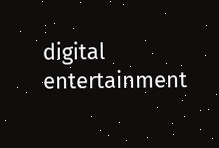digital entertainment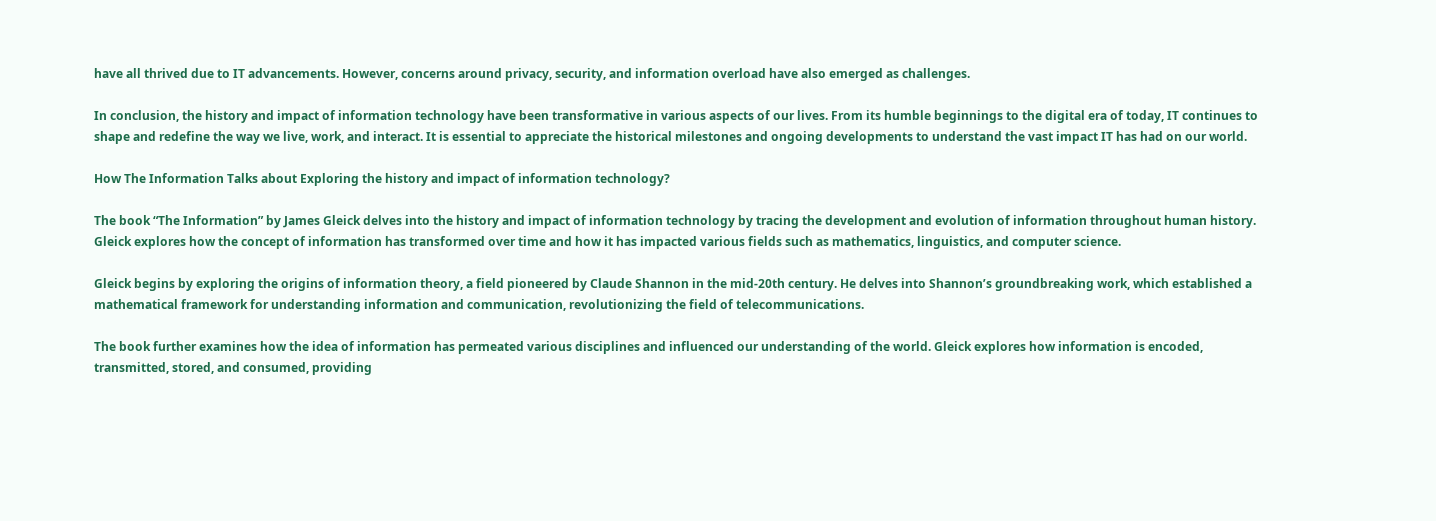have all thrived due to IT advancements. However, concerns around privacy, security, and information overload have also emerged as challenges.

In conclusion, the history and impact of information technology have been transformative in various aspects of our lives. From its humble beginnings to the digital era of today, IT continues to shape and redefine the way we live, work, and interact. It is essential to appreciate the historical milestones and ongoing developments to understand the vast impact IT has had on our world.

How The Information Talks about Exploring the history and impact of information technology?

The book “The Information” by James Gleick delves into the history and impact of information technology by tracing the development and evolution of information throughout human history. Gleick explores how the concept of information has transformed over time and how it has impacted various fields such as mathematics, linguistics, and computer science.

Gleick begins by exploring the origins of information theory, a field pioneered by Claude Shannon in the mid-20th century. He delves into Shannon’s groundbreaking work, which established a mathematical framework for understanding information and communication, revolutionizing the field of telecommunications.

The book further examines how the idea of information has permeated various disciplines and influenced our understanding of the world. Gleick explores how information is encoded, transmitted, stored, and consumed, providing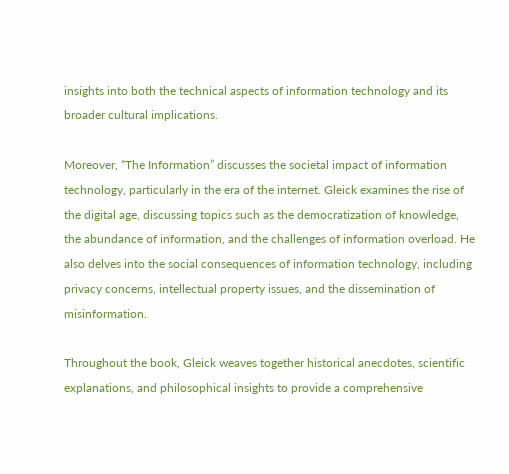insights into both the technical aspects of information technology and its broader cultural implications.

Moreover, “The Information” discusses the societal impact of information technology, particularly in the era of the internet. Gleick examines the rise of the digital age, discussing topics such as the democratization of knowledge, the abundance of information, and the challenges of information overload. He also delves into the social consequences of information technology, including privacy concerns, intellectual property issues, and the dissemination of misinformation.

Throughout the book, Gleick weaves together historical anecdotes, scientific explanations, and philosophical insights to provide a comprehensive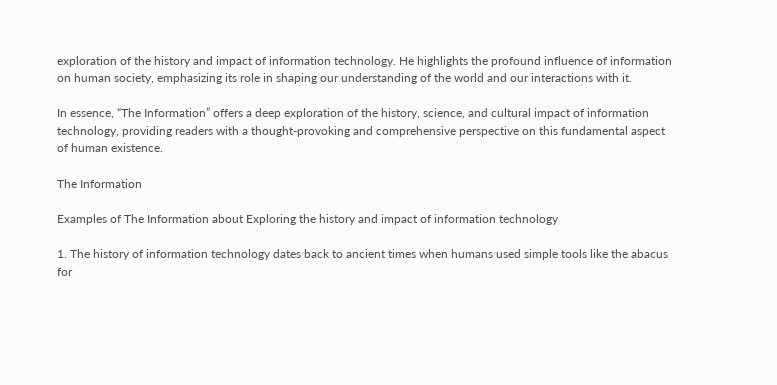exploration of the history and impact of information technology. He highlights the profound influence of information on human society, emphasizing its role in shaping our understanding of the world and our interactions with it.

In essence, “The Information” offers a deep exploration of the history, science, and cultural impact of information technology, providing readers with a thought-provoking and comprehensive perspective on this fundamental aspect of human existence.

The Information

Examples of The Information about Exploring the history and impact of information technology

1. The history of information technology dates back to ancient times when humans used simple tools like the abacus for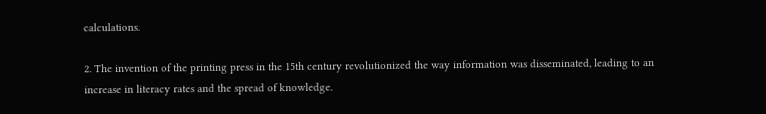calculations.

2. The invention of the printing press in the 15th century revolutionized the way information was disseminated, leading to an increase in literacy rates and the spread of knowledge.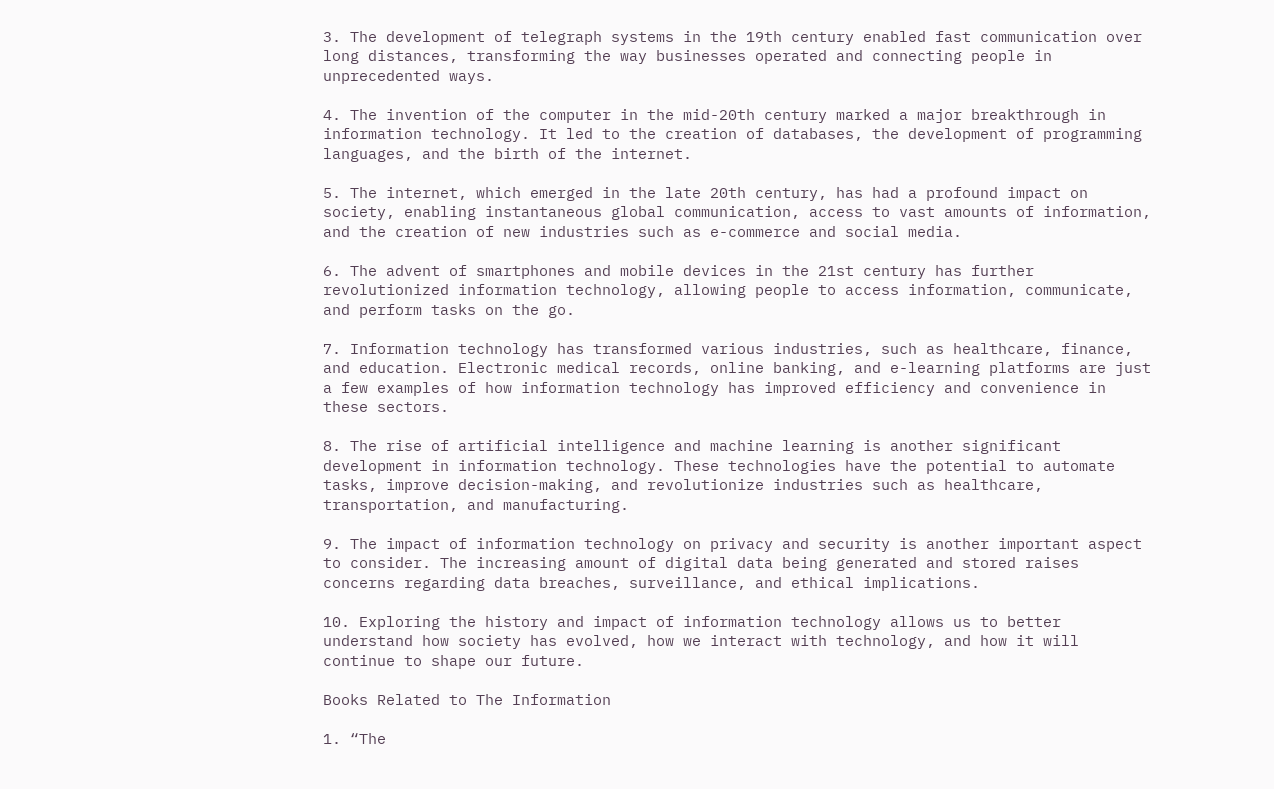3. The development of telegraph systems in the 19th century enabled fast communication over long distances, transforming the way businesses operated and connecting people in unprecedented ways.

4. The invention of the computer in the mid-20th century marked a major breakthrough in information technology. It led to the creation of databases, the development of programming languages, and the birth of the internet.

5. The internet, which emerged in the late 20th century, has had a profound impact on society, enabling instantaneous global communication, access to vast amounts of information, and the creation of new industries such as e-commerce and social media.

6. The advent of smartphones and mobile devices in the 21st century has further revolutionized information technology, allowing people to access information, communicate, and perform tasks on the go.

7. Information technology has transformed various industries, such as healthcare, finance, and education. Electronic medical records, online banking, and e-learning platforms are just a few examples of how information technology has improved efficiency and convenience in these sectors.

8. The rise of artificial intelligence and machine learning is another significant development in information technology. These technologies have the potential to automate tasks, improve decision-making, and revolutionize industries such as healthcare, transportation, and manufacturing.

9. The impact of information technology on privacy and security is another important aspect to consider. The increasing amount of digital data being generated and stored raises concerns regarding data breaches, surveillance, and ethical implications.

10. Exploring the history and impact of information technology allows us to better understand how society has evolved, how we interact with technology, and how it will continue to shape our future.

Books Related to The Information

1. “The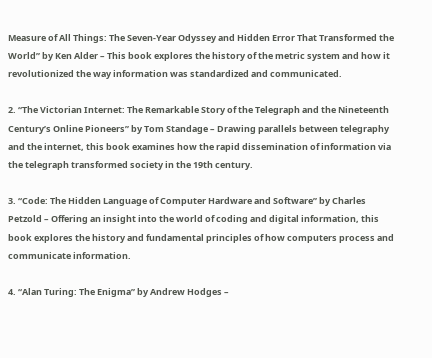Measure of All Things: The Seven-Year Odyssey and Hidden Error That Transformed the World” by Ken Alder – This book explores the history of the metric system and how it revolutionized the way information was standardized and communicated.

2. “The Victorian Internet: The Remarkable Story of the Telegraph and the Nineteenth Century’s Online Pioneers” by Tom Standage – Drawing parallels between telegraphy and the internet, this book examines how the rapid dissemination of information via the telegraph transformed society in the 19th century.

3. “Code: The Hidden Language of Computer Hardware and Software” by Charles Petzold – Offering an insight into the world of coding and digital information, this book explores the history and fundamental principles of how computers process and communicate information.

4. “Alan Turing: The Enigma” by Andrew Hodges –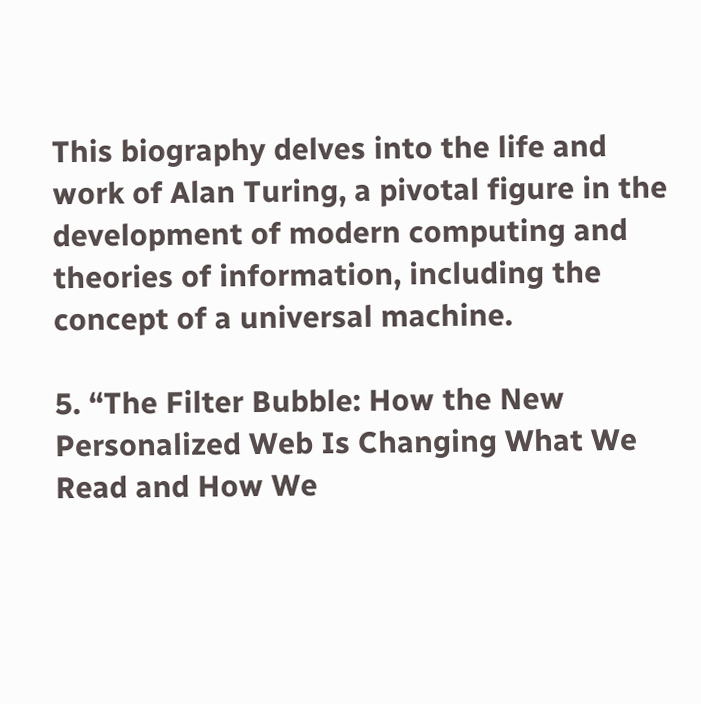This biography delves into the life and work of Alan Turing, a pivotal figure in the development of modern computing and theories of information, including the concept of a universal machine.

5. “The Filter Bubble: How the New Personalized Web Is Changing What We Read and How We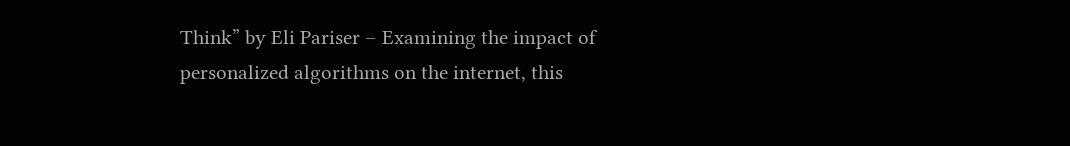Think” by Eli Pariser – Examining the impact of personalized algorithms on the internet, this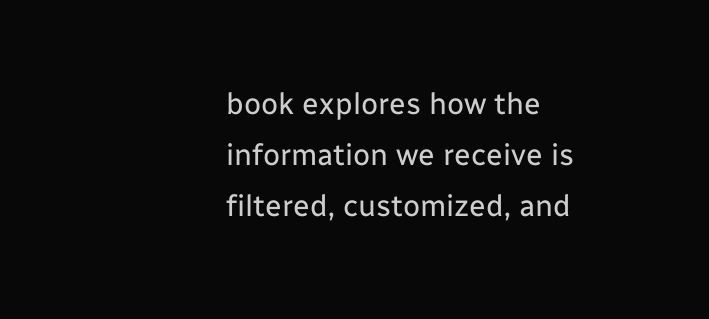book explores how the information we receive is filtered, customized, and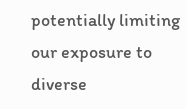potentially limiting our exposure to diverse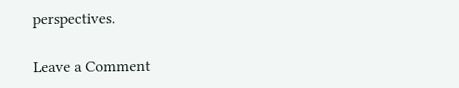perspectives.

Leave a Comment